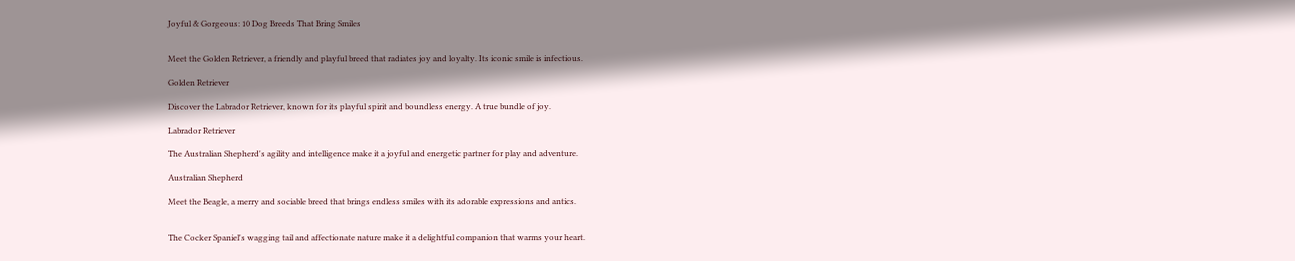Joyful & Gorgeous: 10 Dog Breeds That Bring Smiles


Meet the Golden Retriever, a friendly and playful breed that radiates joy and loyalty. Its iconic smile is infectious.

Golden Retriever

Discover the Labrador Retriever, known for its playful spirit and boundless energy. A true bundle of joy.

Labrador Retriever

The Australian Shepherd's agility and intelligence make it a joyful and energetic partner for play and adventure.

Australian Shepherd

Meet the Beagle, a merry and sociable breed that brings endless smiles with its adorable expressions and antics.


The Cocker Spaniel's wagging tail and affectionate nature make it a delightful companion that warms your heart.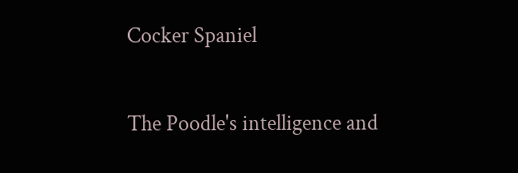Cocker Spaniel

The Poodle's intelligence and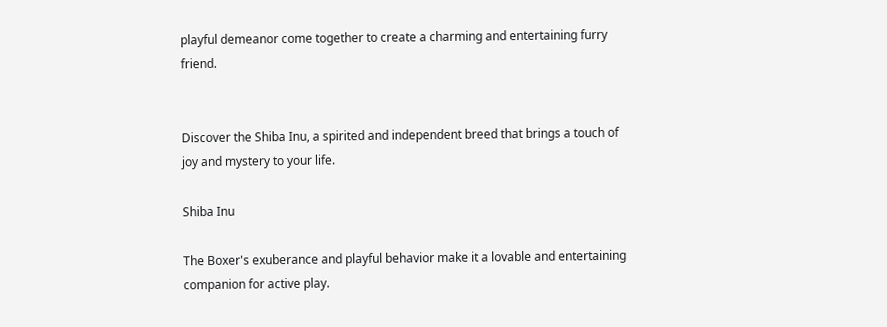playful demeanor come together to create a charming and entertaining furry friend.


Discover the Shiba Inu, a spirited and independent breed that brings a touch of joy and mystery to your life.

Shiba Inu

The Boxer's exuberance and playful behavior make it a lovable and entertaining companion for active play.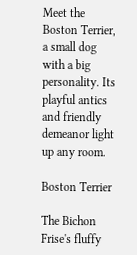Meet the Boston Terrier, a small dog with a big personality. Its playful antics and friendly demeanor light up any room.

Boston Terrier

The Bichon Frise's fluffy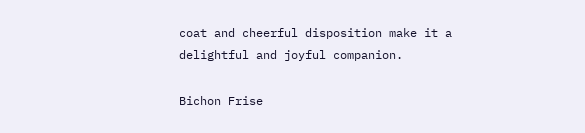coat and cheerful disposition make it a delightful and joyful companion.

Bichon Frise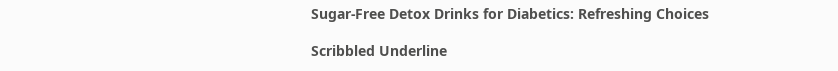Sugar-Free Detox Drinks for Diabetics: Refreshing Choices

Scribbled Underline